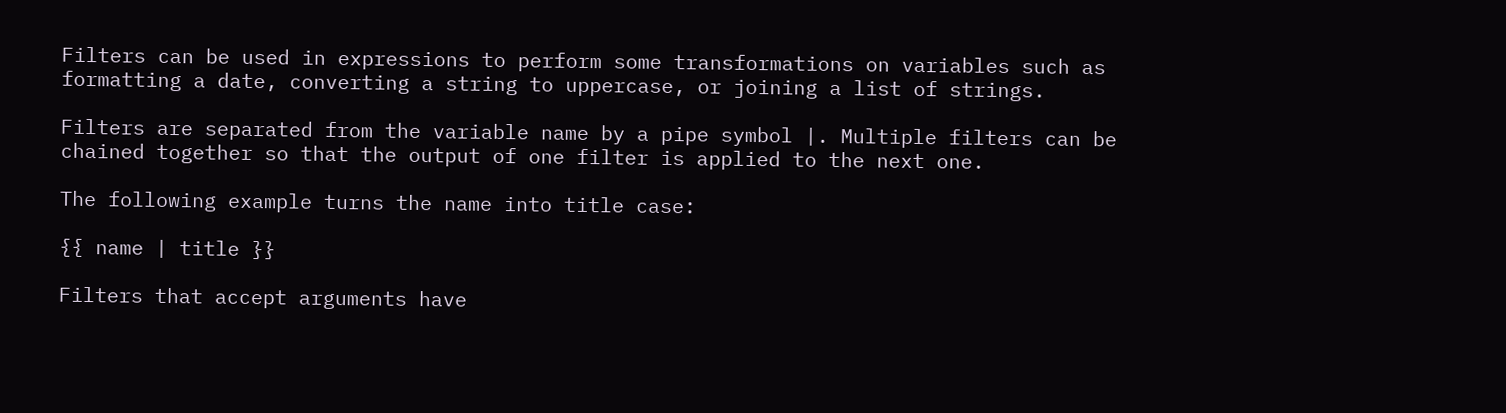Filters can be used in expressions to perform some transformations on variables such as formatting a date, converting a string to uppercase, or joining a list of strings.

Filters are separated from the variable name by a pipe symbol |. Multiple filters can be chained together so that the output of one filter is applied to the next one.

The following example turns the name into title case:

{{ name | title }}

Filters that accept arguments have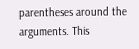parentheses around the arguments. This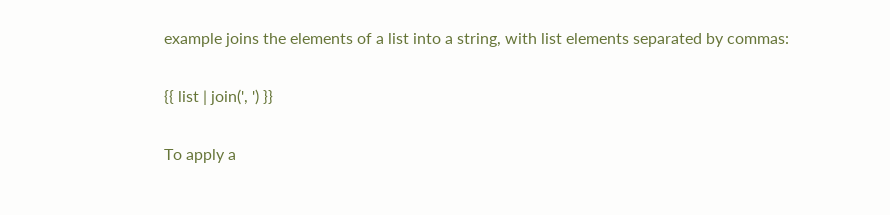example joins the elements of a list into a string, with list elements separated by commas:

{{ list | join(', ') }}

To apply a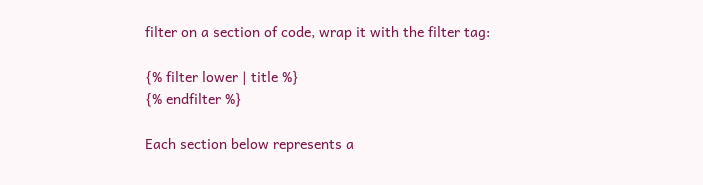filter on a section of code, wrap it with the filter tag:

{% filter lower | title %}
{% endfilter %}

Each section below represents a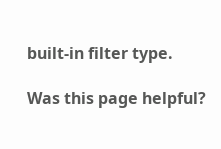built-in filter type.

Was this page helpful?